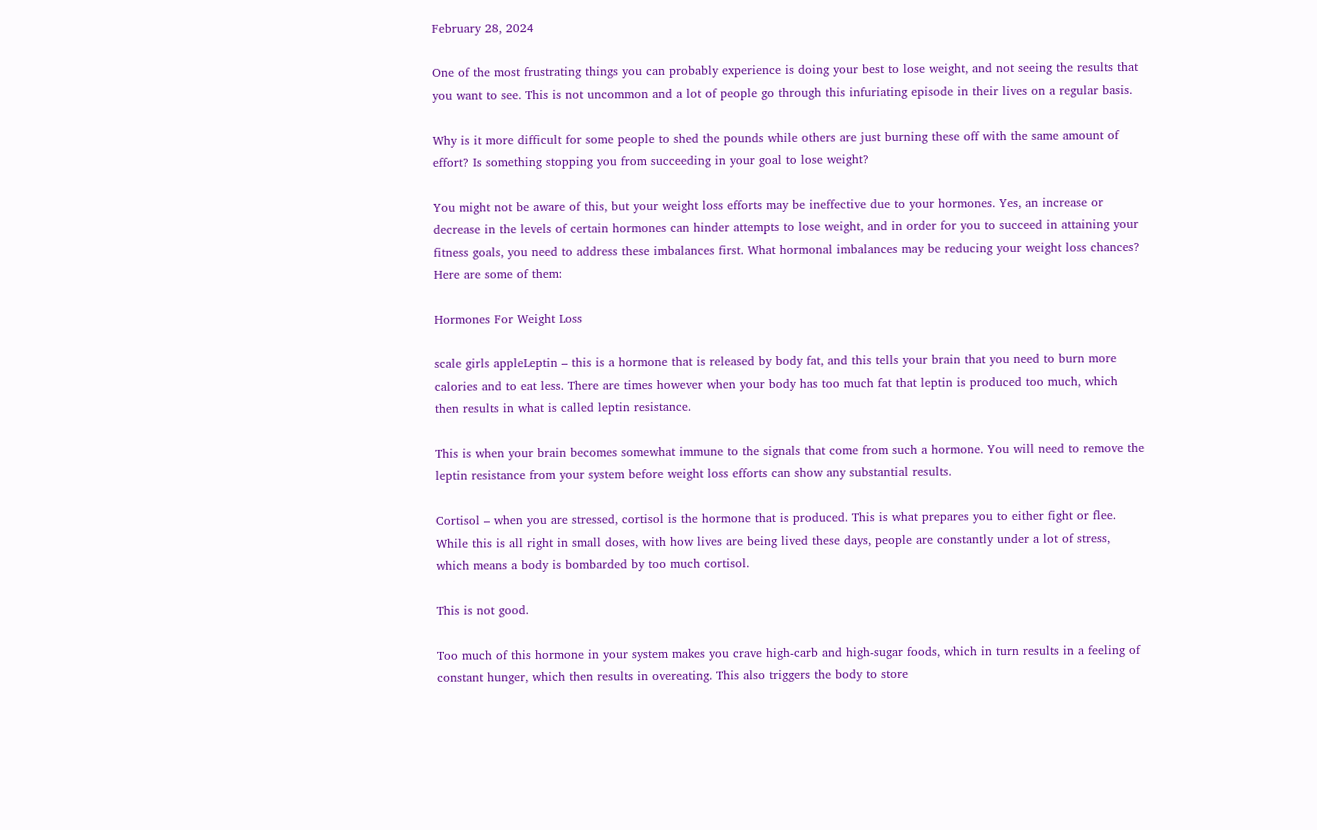February 28, 2024

One of the most frustrating things you can probably experience is doing your best to lose weight, and not seeing the results that you want to see. This is not uncommon and a lot of people go through this infuriating episode in their lives on a regular basis.

Why is it more difficult for some people to shed the pounds while others are just burning these off with the same amount of effort? Is something stopping you from succeeding in your goal to lose weight?

You might not be aware of this, but your weight loss efforts may be ineffective due to your hormones. Yes, an increase or decrease in the levels of certain hormones can hinder attempts to lose weight, and in order for you to succeed in attaining your fitness goals, you need to address these imbalances first. What hormonal imbalances may be reducing your weight loss chances? Here are some of them:

Hormones For Weight Loss

scale girls appleLeptin – this is a hormone that is released by body fat, and this tells your brain that you need to burn more calories and to eat less. There are times however when your body has too much fat that leptin is produced too much, which then results in what is called leptin resistance.

This is when your brain becomes somewhat immune to the signals that come from such a hormone. You will need to remove the leptin resistance from your system before weight loss efforts can show any substantial results.

Cortisol – when you are stressed, cortisol is the hormone that is produced. This is what prepares you to either fight or flee. While this is all right in small doses, with how lives are being lived these days, people are constantly under a lot of stress, which means a body is bombarded by too much cortisol.

This is not good.

Too much of this hormone in your system makes you crave high-carb and high-sugar foods, which in turn results in a feeling of constant hunger, which then results in overeating. This also triggers the body to store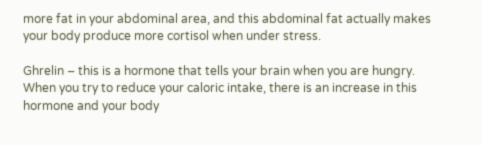more fat in your abdominal area, and this abdominal fat actually makes your body produce more cortisol when under stress.

Ghrelin – this is a hormone that tells your brain when you are hungry. When you try to reduce your caloric intake, there is an increase in this hormone and your body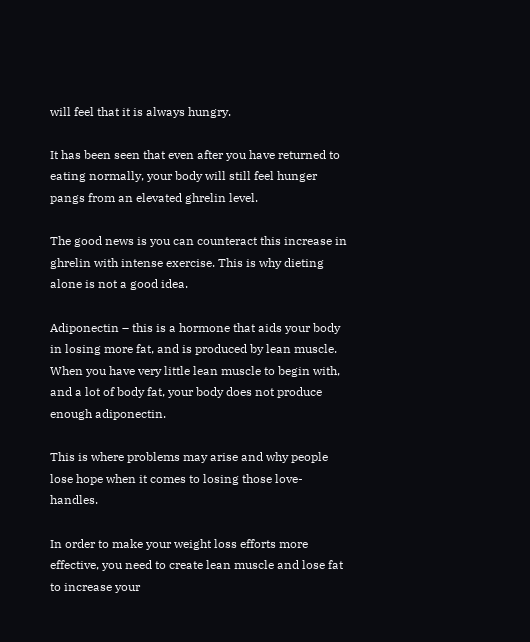will feel that it is always hungry.

It has been seen that even after you have returned to eating normally, your body will still feel hunger pangs from an elevated ghrelin level.

The good news is you can counteract this increase in ghrelin with intense exercise. This is why dieting alone is not a good idea.

Adiponectin – this is a hormone that aids your body in losing more fat, and is produced by lean muscle. When you have very little lean muscle to begin with, and a lot of body fat, your body does not produce enough adiponectin.

This is where problems may arise and why people lose hope when it comes to losing those love-handles.

In order to make your weight loss efforts more effective, you need to create lean muscle and lose fat to increase your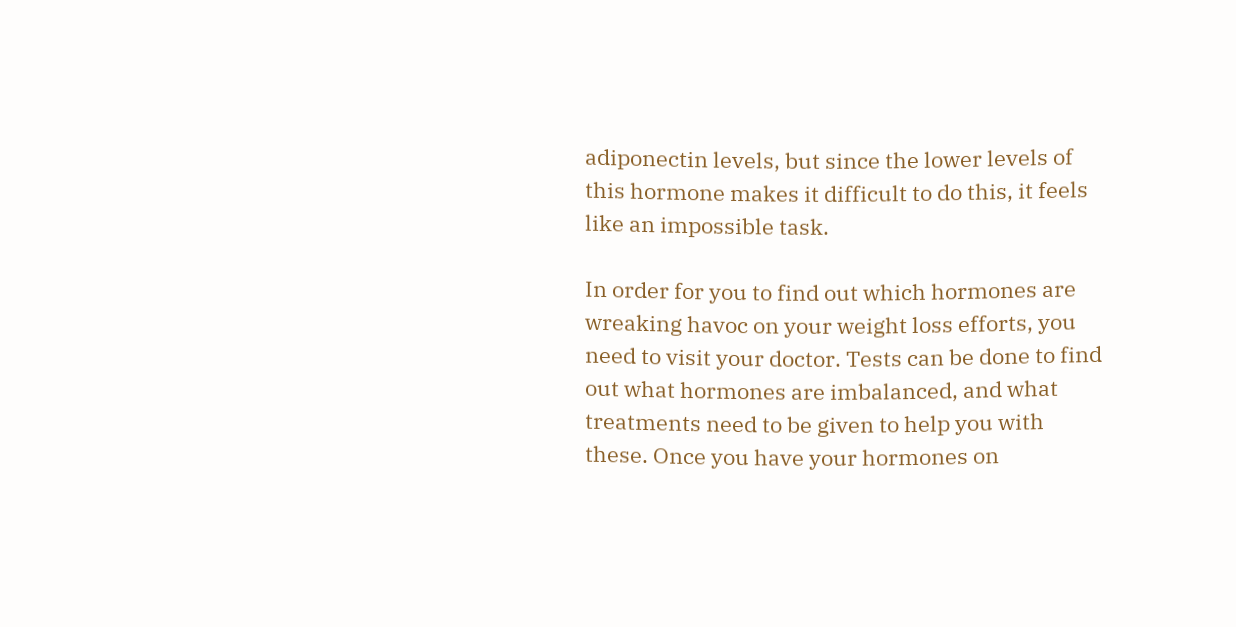adiponectin levels, but since the lower levels of this hormone makes it difficult to do this, it feels like an impossible task.

In order for you to find out which hormones are wreaking havoc on your weight loss efforts, you need to visit your doctor. Tests can be done to find out what hormones are imbalanced, and what treatments need to be given to help you with these. Once you have your hormones on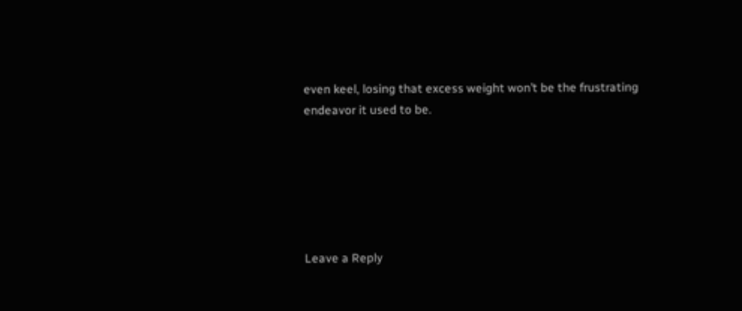even keel, losing that excess weight won’t be the frustrating endeavor it used to be.






Leave a Reply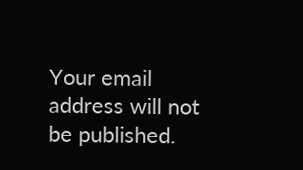Your email address will not be published.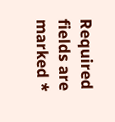Required fields are marked *